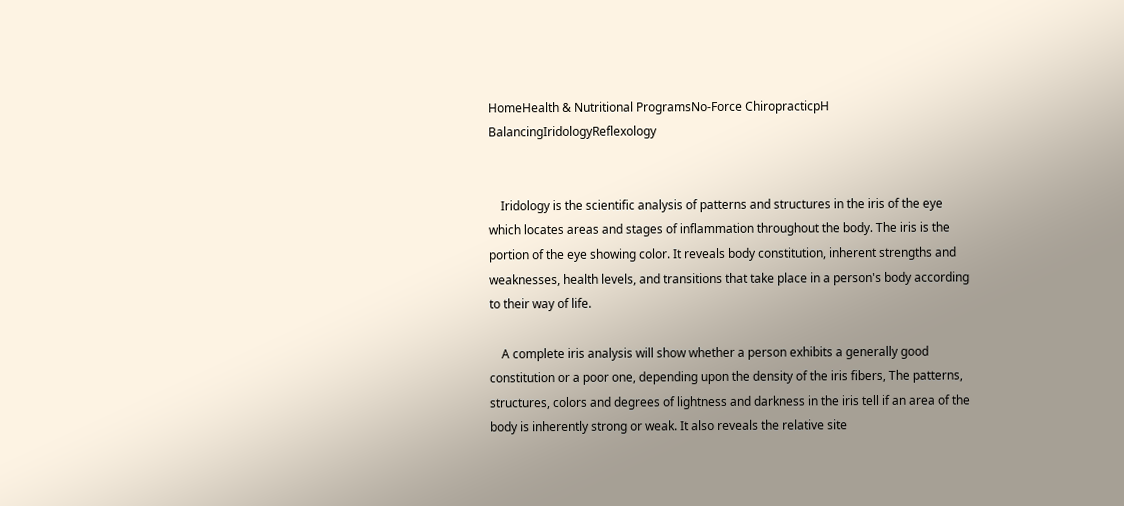HomeHealth & Nutritional ProgramsNo-Force ChiropracticpH BalancingIridologyReflexology


    Iridology is the scientific analysis of patterns and structures in the iris of the eye which locates areas and stages of inflammation throughout the body. The iris is the portion of the eye showing color. It reveals body constitution, inherent strengths and weaknesses, health levels, and transitions that take place in a person's body according to their way of life.

    A complete iris analysis will show whether a person exhibits a generally good constitution or a poor one, depending upon the density of the iris fibers, The patterns, structures, colors and degrees of lightness and darkness in the iris tell if an area of the body is inherently strong or weak. It also reveals the relative site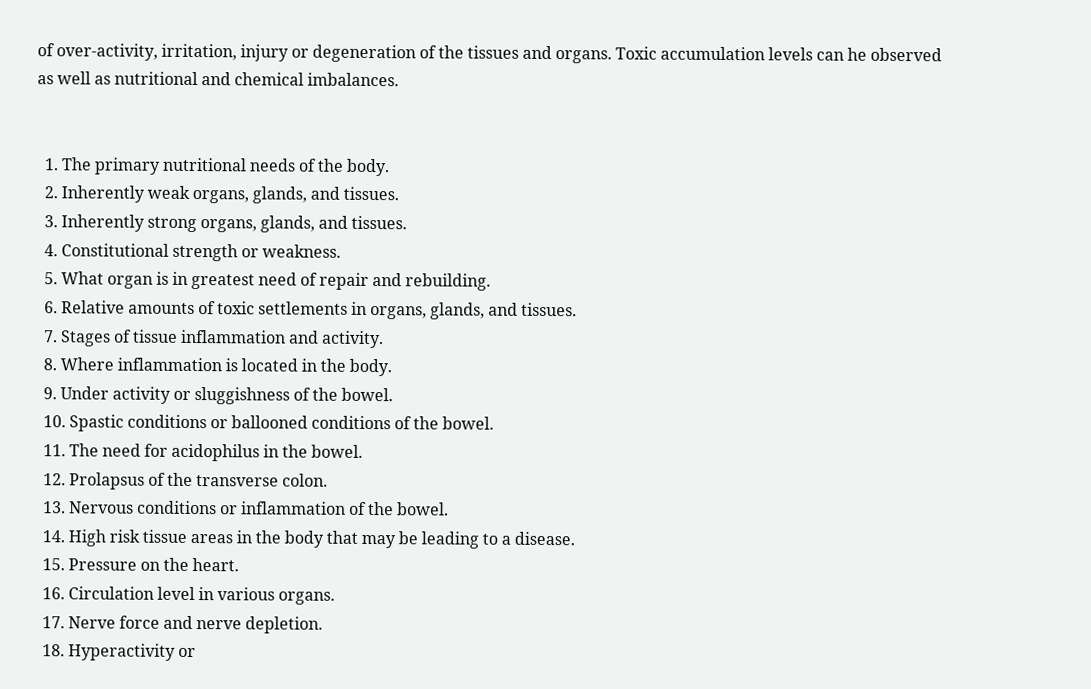of over-activity, irritation, injury or degeneration of the tissues and organs. Toxic accumulation levels can he observed as well as nutritional and chemical imbalances.


  1. The primary nutritional needs of the body.
  2. Inherently weak organs, glands, and tissues.
  3. Inherently strong organs, glands, and tissues.
  4. Constitutional strength or weakness.
  5. What organ is in greatest need of repair and rebuilding.
  6. Relative amounts of toxic settlements in organs, glands, and tissues.
  7. Stages of tissue inflammation and activity.
  8. Where inflammation is located in the body.
  9. Under activity or sluggishness of the bowel.
  10. Spastic conditions or ballooned conditions of the bowel.
  11. The need for acidophilus in the bowel.
  12. Prolapsus of the transverse colon.
  13. Nervous conditions or inflammation of the bowel.
  14. High risk tissue areas in the body that may be leading to a disease.
  15. Pressure on the heart.
  16. Circulation level in various organs.
  17. Nerve force and nerve depletion.
  18. Hyperactivity or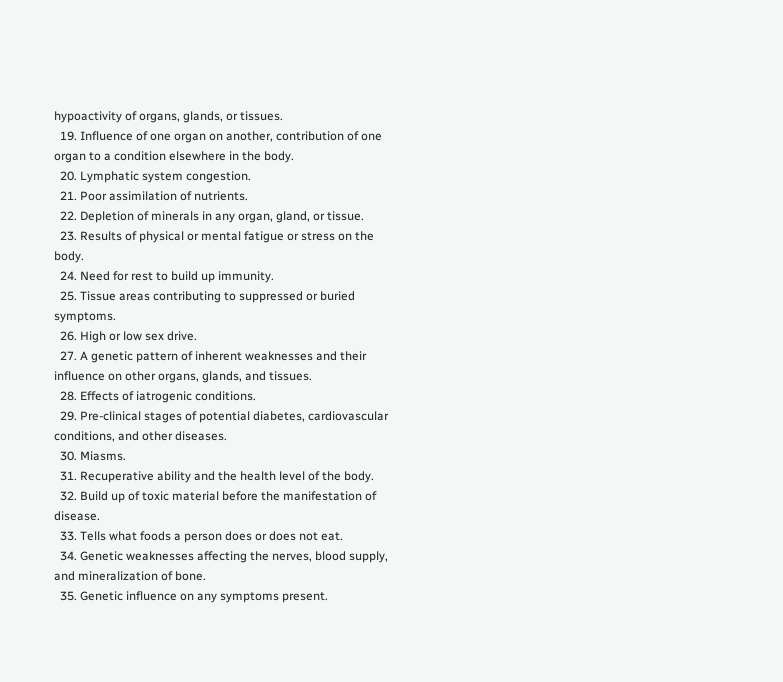hypoactivity of organs, glands, or tissues.
  19. Influence of one organ on another, contribution of one organ to a condition elsewhere in the body.
  20. Lymphatic system congestion.
  21. Poor assimilation of nutrients.
  22. Depletion of minerals in any organ, gland, or tissue.
  23. Results of physical or mental fatigue or stress on the body.
  24. Need for rest to build up immunity.
  25. Tissue areas contributing to suppressed or buried symptoms.
  26. High or low sex drive.
  27. A genetic pattern of inherent weaknesses and their influence on other organs, glands, and tissues.
  28. Effects of iatrogenic conditions.
  29. Pre-clinical stages of potential diabetes, cardiovascular conditions, and other diseases.
  30. Miasms.
  31. Recuperative ability and the health level of the body.
  32. Build up of toxic material before the manifestation of disease.
  33. Tells what foods a person does or does not eat.
  34. Genetic weaknesses affecting the nerves, blood supply, and mineralization of bone.
  35. Genetic influence on any symptoms present.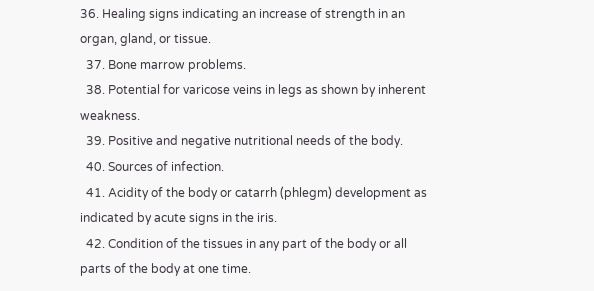36. Healing signs indicating an increase of strength in an organ, gland, or tissue.
  37. Bone marrow problems.
  38. Potential for varicose veins in legs as shown by inherent weakness.
  39. Positive and negative nutritional needs of the body.
  40. Sources of infection.
  41. Acidity of the body or catarrh (phlegm) development as indicated by acute signs in the iris.
  42. Condition of the tissues in any part of the body or all parts of the body at one time.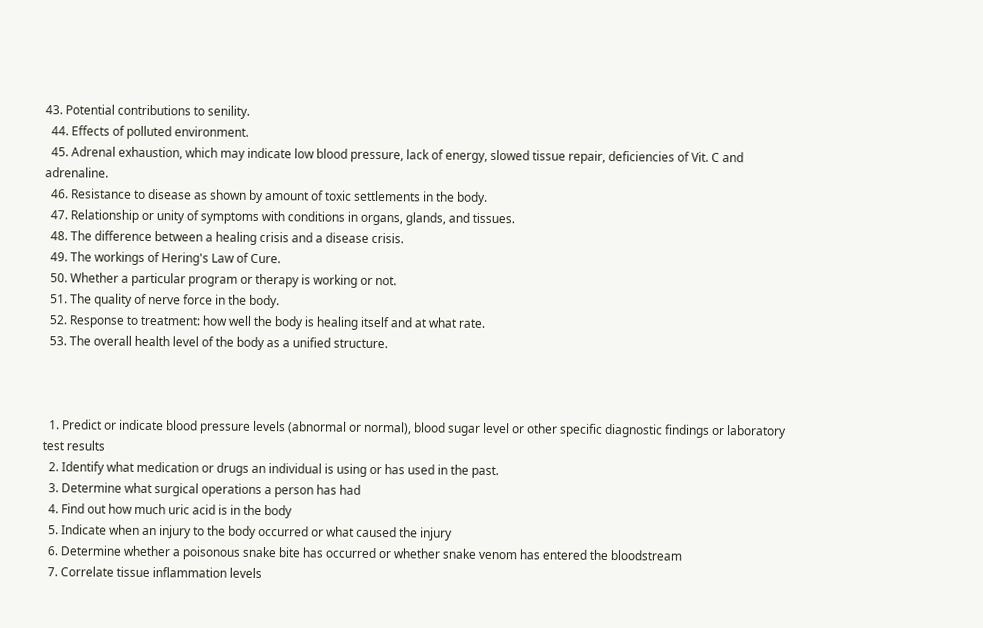43. Potential contributions to senility.
  44. Effects of polluted environment.
  45. Adrenal exhaustion, which may indicate low blood pressure, lack of energy, slowed tissue repair, deficiencies of Vit. C and adrenaline.
  46. Resistance to disease as shown by amount of toxic settlements in the body.
  47. Relationship or unity of symptoms with conditions in organs, glands, and tissues.
  48. The difference between a healing crisis and a disease crisis.
  49. The workings of Hering's Law of Cure.
  50. Whether a particular program or therapy is working or not.
  51. The quality of nerve force in the body.
  52. Response to treatment: how well the body is healing itself and at what rate.
  53. The overall health level of the body as a unified structure.



  1. Predict or indicate blood pressure levels (abnormal or normal), blood sugar level or other specific diagnostic findings or laboratory test results
  2. Identify what medication or drugs an individual is using or has used in the past.
  3. Determine what surgical operations a person has had
  4. Find out how much uric acid is in the body
  5. Indicate when an injury to the body occurred or what caused the injury
  6. Determine whether a poisonous snake bite has occurred or whether snake venom has entered the bloodstream
  7. Correlate tissue inflammation levels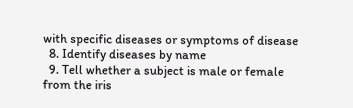with specific diseases or symptoms of disease
  8. Identify diseases by name
  9. Tell whether a subject is male or female from the iris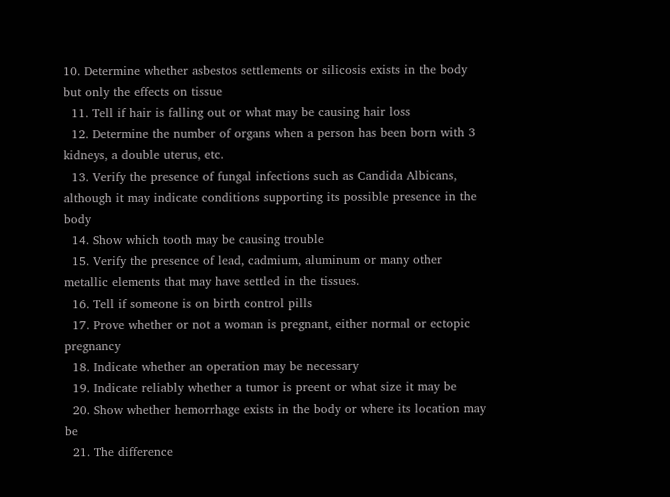10. Determine whether asbestos settlements or silicosis exists in the body but only the effects on tissue
  11. Tell if hair is falling out or what may be causing hair loss
  12. Determine the number of organs when a person has been born with 3 kidneys, a double uterus, etc.
  13. Verify the presence of fungal infections such as Candida Albicans, although it may indicate conditions supporting its possible presence in the body
  14. Show which tooth may be causing trouble
  15. Verify the presence of lead, cadmium, aluminum or many other metallic elements that may have settled in the tissues.
  16. Tell if someone is on birth control pills
  17. Prove whether or not a woman is pregnant, either normal or ectopic pregnancy
  18. Indicate whether an operation may be necessary
  19. Indicate reliably whether a tumor is preent or what size it may be
  20. Show whether hemorrhage exists in the body or where its location may be
  21. The difference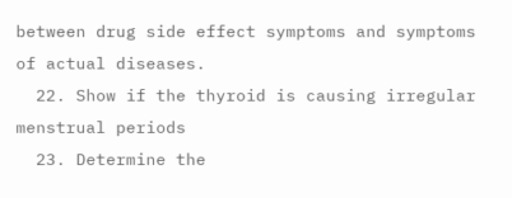between drug side effect symptoms and symptoms of actual diseases.
  22. Show if the thyroid is causing irregular menstrual periods
  23. Determine the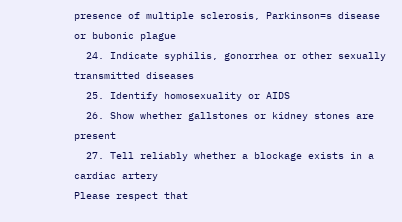presence of multiple sclerosis, Parkinson=s disease or bubonic plague
  24. Indicate syphilis, gonorrhea or other sexually transmitted diseases
  25. Identify homosexuality or AIDS
  26. Show whether gallstones or kidney stones are present
  27. Tell reliably whether a blockage exists in a cardiac artery
Please respect that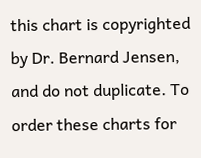this chart is copyrighted by Dr. Bernard Jensen, and do not duplicate. To order these charts for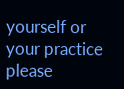yourself or your practice please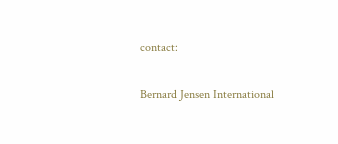contact:

Bernard Jensen International